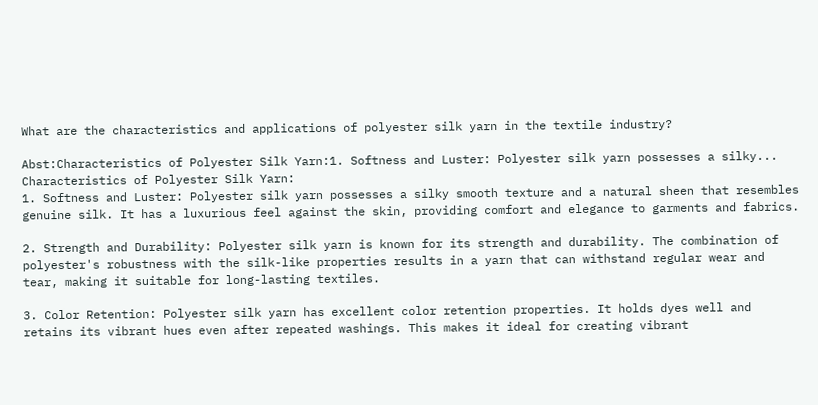What are the characteristics and applications of polyester silk yarn in the textile industry?

Abst:Characteristics of Polyester Silk Yarn:1. Softness and Luster: Polyester silk yarn possesses a silky...
Characteristics of Polyester Silk Yarn:
1. Softness and Luster: Polyester silk yarn possesses a silky smooth texture and a natural sheen that resembles genuine silk. It has a luxurious feel against the skin, providing comfort and elegance to garments and fabrics.

2. Strength and Durability: Polyester silk yarn is known for its strength and durability. The combination of polyester's robustness with the silk-like properties results in a yarn that can withstand regular wear and tear, making it suitable for long-lasting textiles.

3. Color Retention: Polyester silk yarn has excellent color retention properties. It holds dyes well and retains its vibrant hues even after repeated washings. This makes it ideal for creating vibrant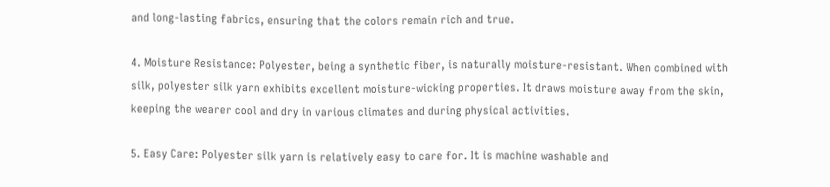and long-lasting fabrics, ensuring that the colors remain rich and true.

4. Moisture Resistance: Polyester, being a synthetic fiber, is naturally moisture-resistant. When combined with silk, polyester silk yarn exhibits excellent moisture-wicking properties. It draws moisture away from the skin, keeping the wearer cool and dry in various climates and during physical activities.

5. Easy Care: Polyester silk yarn is relatively easy to care for. It is machine washable and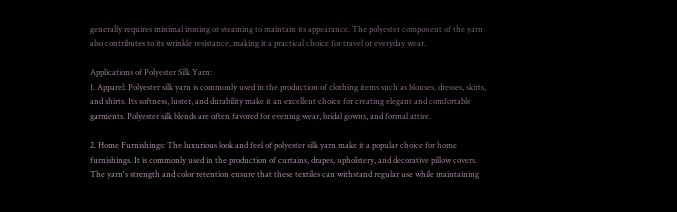generally requires minimal ironing or steaming to maintain its appearance. The polyester component of the yarn also contributes to its wrinkle resistance, making it a practical choice for travel or everyday wear.

Applications of Polyester Silk Yarn:
1. Apparel: Polyester silk yarn is commonly used in the production of clothing items such as blouses, dresses, skirts, and shirts. Its softness, luster, and durability make it an excellent choice for creating elegant and comfortable garments. Polyester silk blends are often favored for evening wear, bridal gowns, and formal attire.

2. Home Furnishings: The luxurious look and feel of polyester silk yarn make it a popular choice for home furnishings. It is commonly used in the production of curtains, drapes, upholstery, and decorative pillow covers. The yarn's strength and color retention ensure that these textiles can withstand regular use while maintaining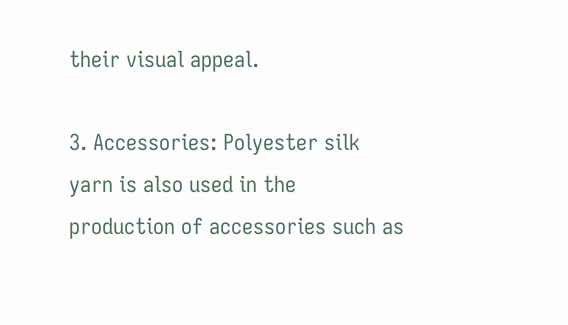their visual appeal.

3. Accessories: Polyester silk yarn is also used in the production of accessories such as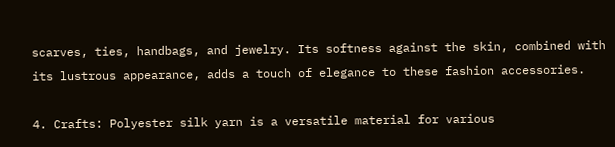scarves, ties, handbags, and jewelry. Its softness against the skin, combined with its lustrous appearance, adds a touch of elegance to these fashion accessories.

4. Crafts: Polyester silk yarn is a versatile material for various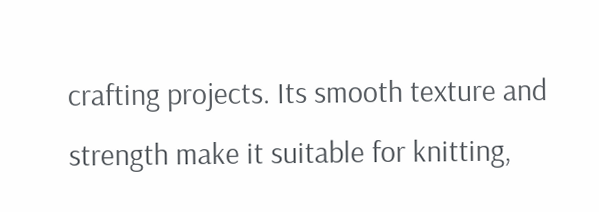crafting projects. Its smooth texture and strength make it suitable for knitting,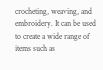crocheting, weaving, and embroidery. It can be used to create a wide range of items such as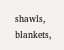shawls, blankets,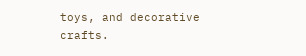toys, and decorative crafts.